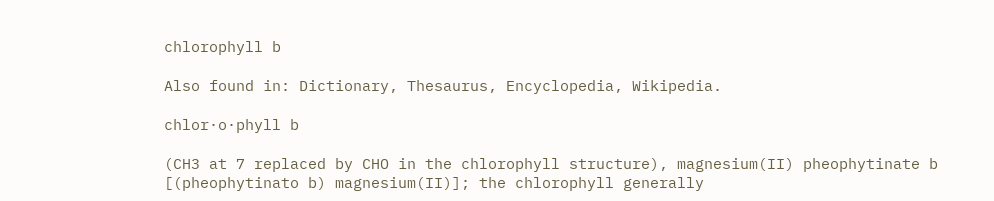chlorophyll b

Also found in: Dictionary, Thesaurus, Encyclopedia, Wikipedia.

chlor·o·phyll b

(CH3 at 7 replaced by CHO in the chlorophyll structure), magnesium(II) pheophytinate b [(pheophytinato b) magnesium(II)]; the chlorophyll generally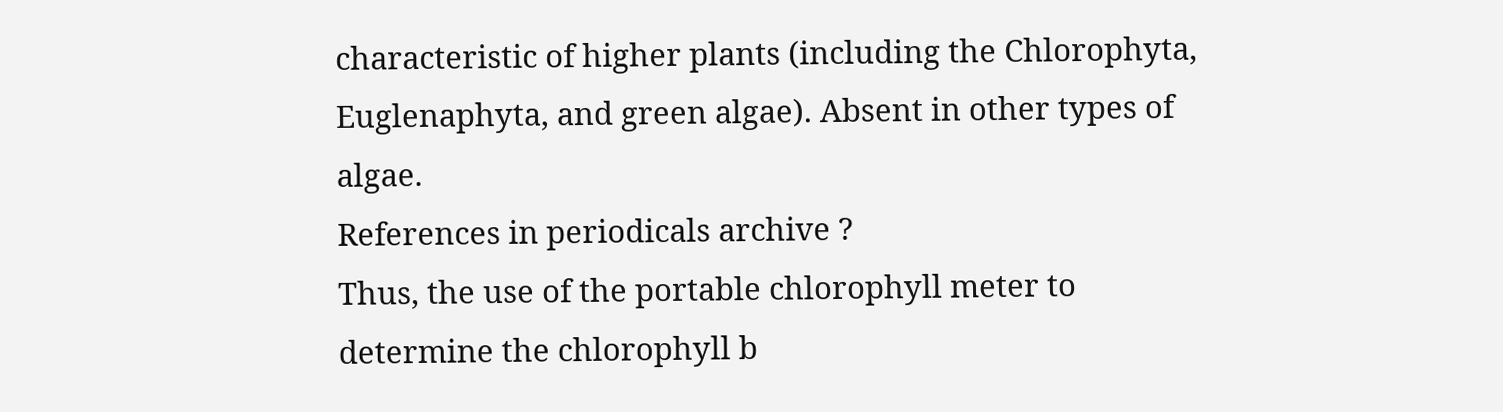characteristic of higher plants (including the Chlorophyta, Euglenaphyta, and green algae). Absent in other types of algae.
References in periodicals archive ?
Thus, the use of the portable chlorophyll meter to determine the chlorophyll b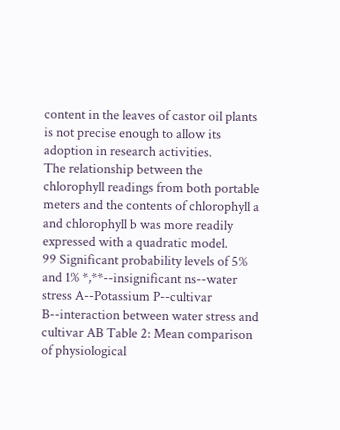content in the leaves of castor oil plants is not precise enough to allow its adoption in research activities.
The relationship between the chlorophyll readings from both portable meters and the contents of chlorophyll a and chlorophyll b was more readily expressed with a quadratic model.
99 Significant probability levels of 5% and 1% *,**--insignificant ns--water stress A--Potassium P--cultivar B--interaction between water stress and cultivar AB Table 2: Mean comparison of physiological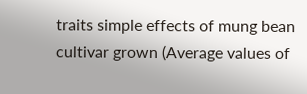traits simple effects of mung bean cultivar grown (Average values of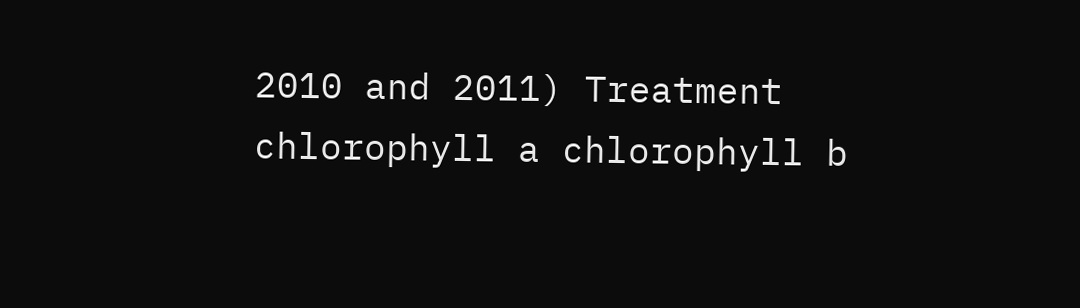2010 and 2011) Treatment chlorophyll a chlorophyll b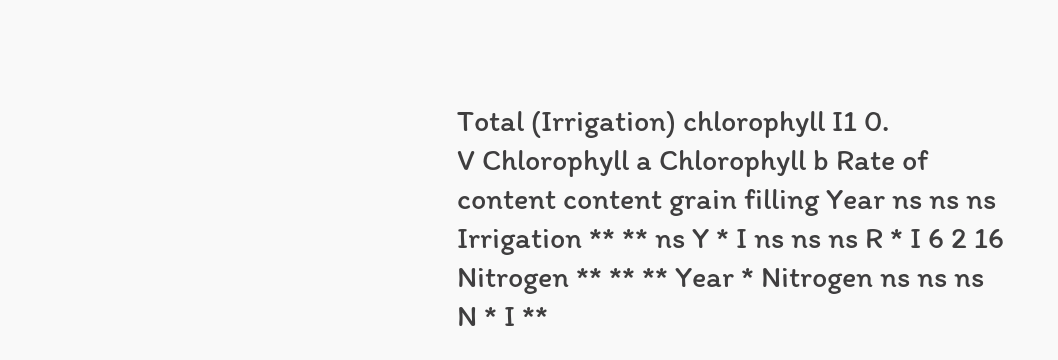Total (Irrigation) chlorophyll I1 0.
V Chlorophyll a Chlorophyll b Rate of content content grain filling Year ns ns ns Irrigation ** ** ns Y * I ns ns ns R * I 6 2 16 Nitrogen ** ** ** Year * Nitrogen ns ns ns N * I **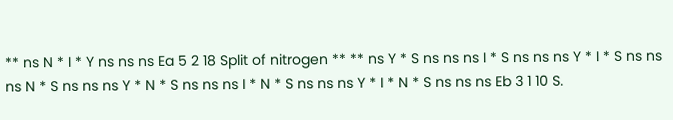** ns N * I * Y ns ns ns Ea 5 2 18 Split of nitrogen ** ** ns Y * S ns ns ns I * S ns ns ns Y * I * S ns ns ns N * S ns ns ns Y * N * S ns ns ns I * N * S ns ns ns Y * I * N * S ns ns ns Eb 3 1 10 S.